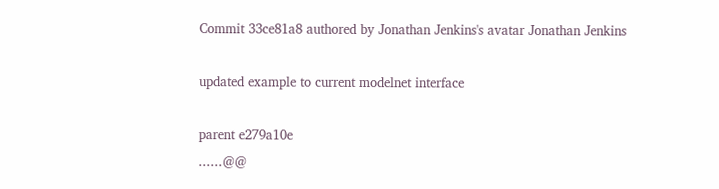Commit 33ce81a8 authored by Jonathan Jenkins's avatar Jonathan Jenkins

updated example to current modelnet interface

parent e279a10e
......@@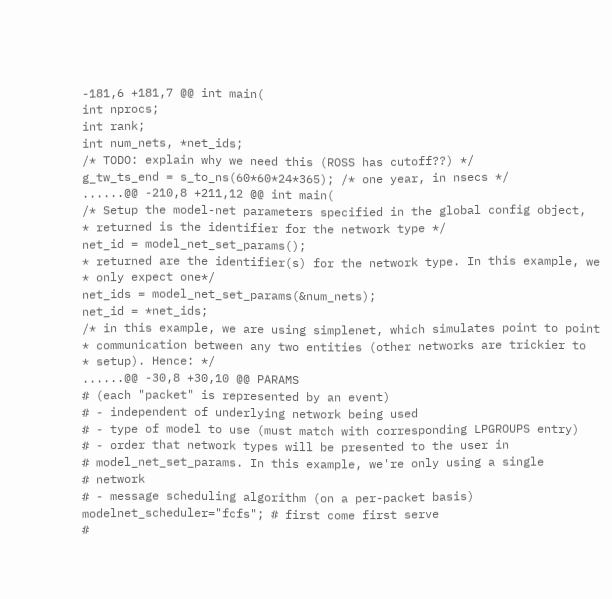-181,6 +181,7 @@ int main(
int nprocs;
int rank;
int num_nets, *net_ids;
/* TODO: explain why we need this (ROSS has cutoff??) */
g_tw_ts_end = s_to_ns(60*60*24*365); /* one year, in nsecs */
......@@ -210,8 +211,12 @@ int main(
/* Setup the model-net parameters specified in the global config object,
* returned is the identifier for the network type */
net_id = model_net_set_params();
* returned are the identifier(s) for the network type. In this example, we
* only expect one*/
net_ids = model_net_set_params(&num_nets);
net_id = *net_ids;
/* in this example, we are using simplenet, which simulates point to point
* communication between any two entities (other networks are trickier to
* setup). Hence: */
......@@ -30,8 +30,10 @@ PARAMS
# (each "packet" is represented by an event)
# - independent of underlying network being used
# - type of model to use (must match with corresponding LPGROUPS entry)
# - order that network types will be presented to the user in
# model_net_set_params. In this example, we're only using a single
# network
# - message scheduling algorithm (on a per-packet basis)
modelnet_scheduler="fcfs"; # first come first serve
#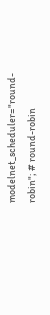modelnet_scheduler="round-robin"; # round-robin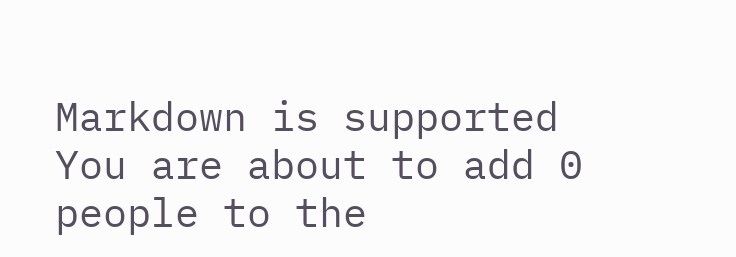Markdown is supported
You are about to add 0 people to the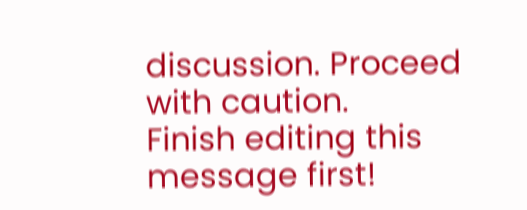discussion. Proceed with caution.
Finish editing this message first!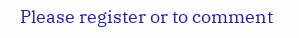Please register or to comment